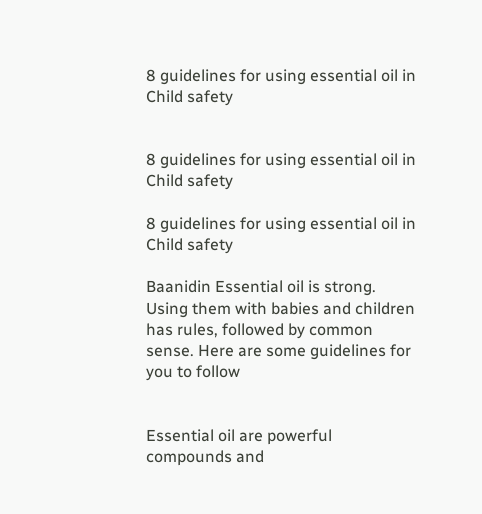8 guidelines for using essential oil in Child safety


8 guidelines for using essential oil in Child safety

8 guidelines for using essential oil in Child safety

Baanidin Essential oil is strong. Using them with babies and children has rules, followed by common sense. Here are some guidelines for you to follow


Essential oil are powerful compounds and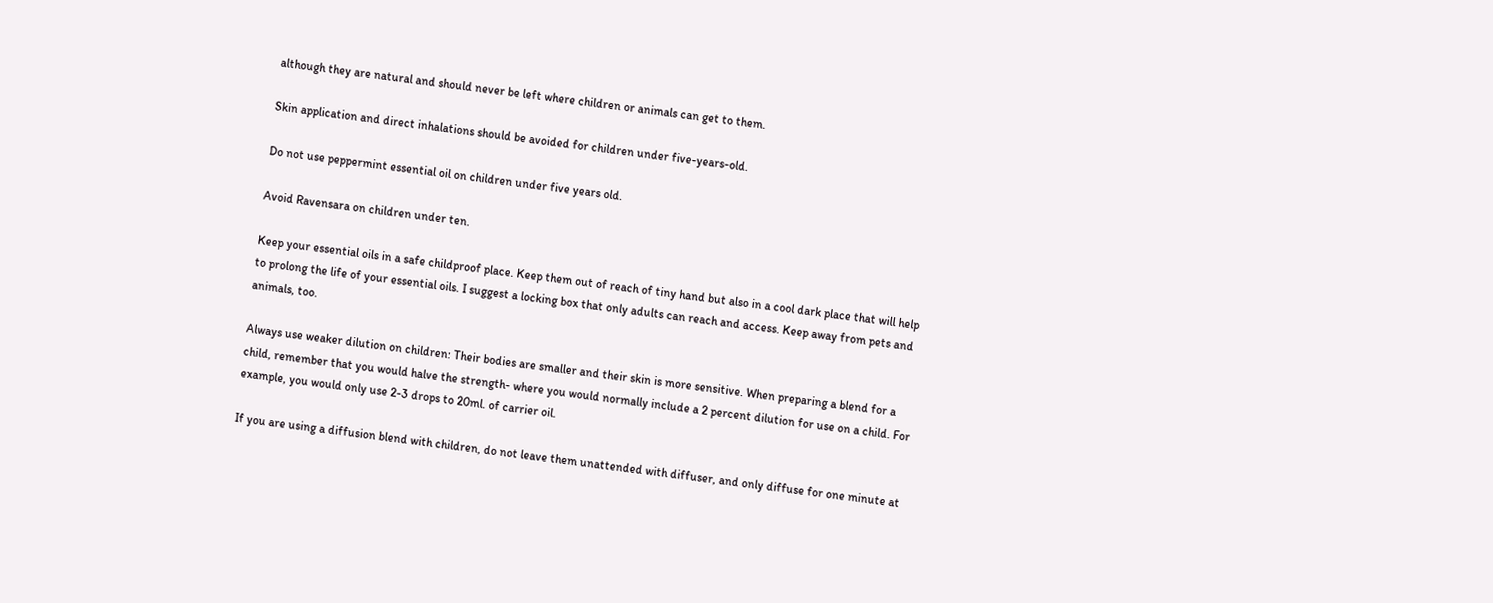although they are natural and should never be left where children or animals can get to them.

Skin application and direct inhalations should be avoided for children under five-years-old.

Do not use peppermint essential oil on children under five years old.

Avoid Ravensara on children under ten.

Keep your essential oils in a safe childproof place. Keep them out of reach of tiny hand but also in a cool dark place that will help to prolong the life of your essential oils. I suggest a locking box that only adults can reach and access. Keep away from pets and animals, too.

Always use weaker dilution on children: Their bodies are smaller and their skin is more sensitive. When preparing a blend for a child, remember that you would halve the strength- where you would normally include a 2 percent dilution for use on a child. For example, you would only use 2-3 drops to 20ml. of carrier oil.

If you are using a diffusion blend with children, do not leave them unattended with diffuser, and only diffuse for one minute at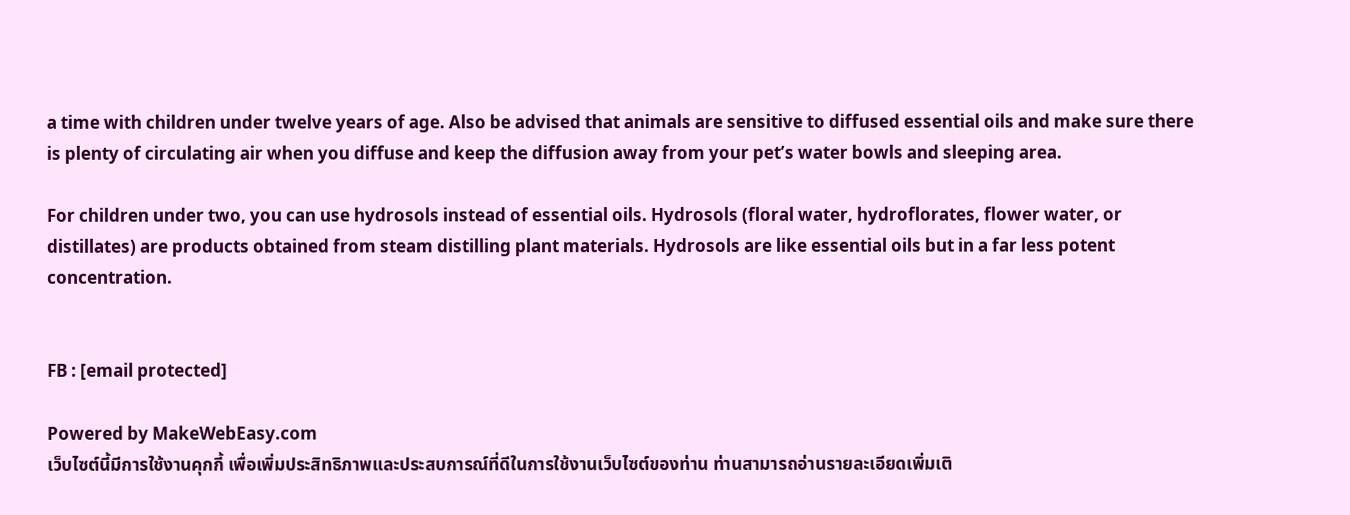a time with children under twelve years of age. Also be advised that animals are sensitive to diffused essential oils and make sure there is plenty of circulating air when you diffuse and keep the diffusion away from your pet’s water bowls and sleeping area.

For children under two, you can use hydrosols instead of essential oils. Hydrosols (floral water, hydroflorates, flower water, or distillates) are products obtained from steam distilling plant materials. Hydrosols are like essential oils but in a far less potent concentration.


FB : [email protected]

Powered by MakeWebEasy.com
เว็บไซต์นี้มีการใช้งานคุกกี้ เพื่อเพิ่มประสิทธิภาพและประสบการณ์ที่ดีในการใช้งานเว็บไซต์ของท่าน ท่านสามารถอ่านรายละเอียดเพิ่มเติ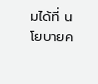มได้ที่ นโยบายค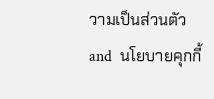วามเป็นส่วนตัว  and  นโยบายคุกกี้